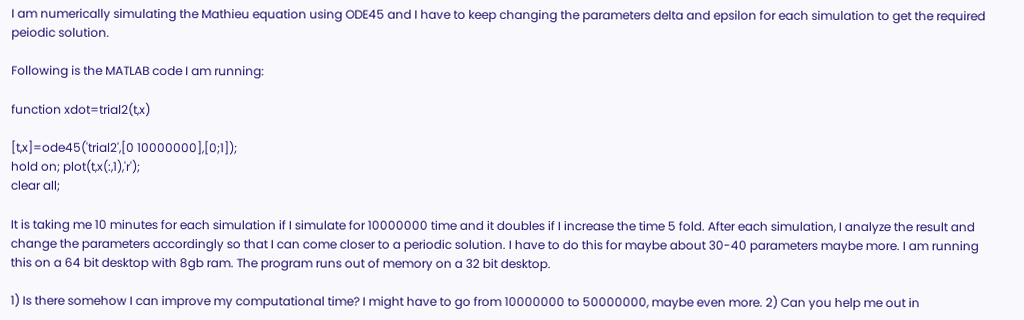I am numerically simulating the Mathieu equation using ODE45 and I have to keep changing the parameters delta and epsilon for each simulation to get the required peiodic solution.

Following is the MATLAB code I am running:

function xdot=trial2(t,x)

[t,x]=ode45('trial2',[0 10000000],[0;1]);
hold on; plot(t,x(:,1),'r');
clear all;

It is taking me 10 minutes for each simulation if I simulate for 10000000 time and it doubles if I increase the time 5 fold. After each simulation, I analyze the result and change the parameters accordingly so that I can come closer to a periodic solution. I have to do this for maybe about 30-40 parameters maybe more. I am running this on a 64 bit desktop with 8gb ram. The program runs out of memory on a 32 bit desktop.

1) Is there somehow I can improve my computational time? I might have to go from 10000000 to 50000000, maybe even more. 2) Can you help me out in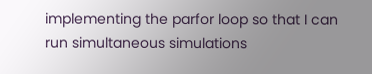implementing the parfor loop so that I can run simultaneous simulations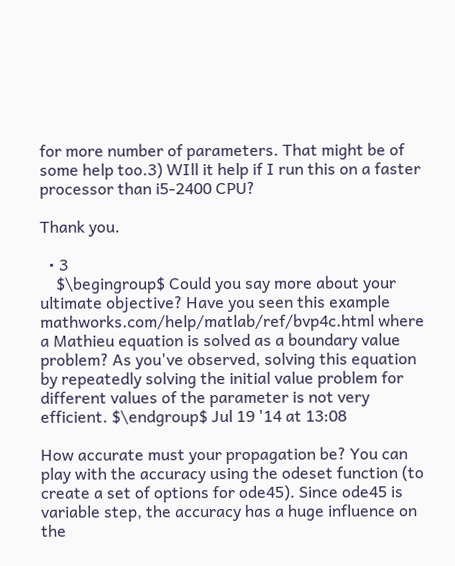for more number of parameters. That might be of some help too.3) WIll it help if I run this on a faster processor than i5-2400 CPU?

Thank you.

  • 3
    $\begingroup$ Could you say more about your ultimate objective? Have you seen this example mathworks.com/help/matlab/ref/bvp4c.html where a Mathieu equation is solved as a boundary value problem? As you've observed, solving this equation by repeatedly solving the initial value problem for different values of the parameter is not very efficient. $\endgroup$ Jul 19 '14 at 13:08

How accurate must your propagation be? You can play with the accuracy using the odeset function (to create a set of options for ode45). Since ode45 is variable step, the accuracy has a huge influence on the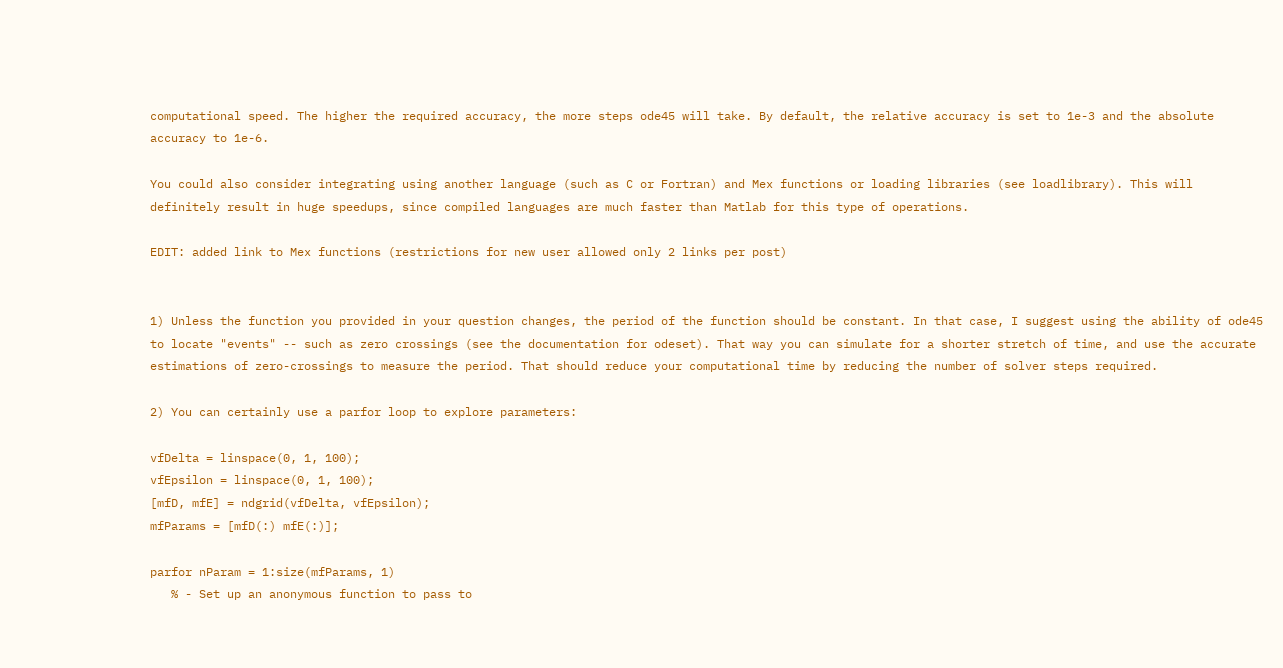computational speed. The higher the required accuracy, the more steps ode45 will take. By default, the relative accuracy is set to 1e-3 and the absolute accuracy to 1e-6.

You could also consider integrating using another language (such as C or Fortran) and Mex functions or loading libraries (see loadlibrary). This will definitely result in huge speedups, since compiled languages are much faster than Matlab for this type of operations.

EDIT: added link to Mex functions (restrictions for new user allowed only 2 links per post)


1) Unless the function you provided in your question changes, the period of the function should be constant. In that case, I suggest using the ability of ode45 to locate "events" -- such as zero crossings (see the documentation for odeset). That way you can simulate for a shorter stretch of time, and use the accurate estimations of zero-crossings to measure the period. That should reduce your computational time by reducing the number of solver steps required.

2) You can certainly use a parfor loop to explore parameters:

vfDelta = linspace(0, 1, 100);
vfEpsilon = linspace(0, 1, 100);
[mfD, mfE] = ndgrid(vfDelta, vfEpsilon);
mfParams = [mfD(:) mfE(:)];

parfor nParam = 1:size(mfParams, 1)
   % - Set up an anonymous function to pass to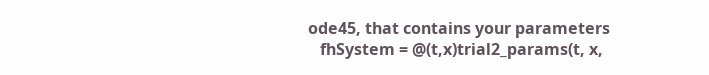ode45, that contains your parameters
   fhSystem = @(t,x)trial2_params(t, x,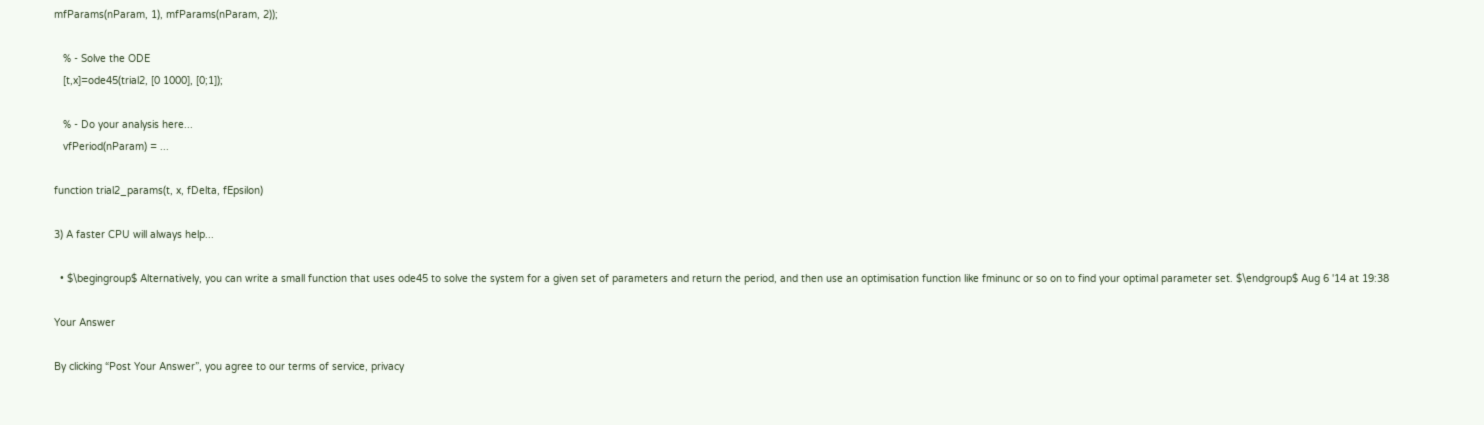mfParams(nParam, 1), mfParams(nParam, 2));

   % - Solve the ODE
   [t,x]=ode45(trial2, [0 1000], [0;1]);

   % - Do your analysis here...
   vfPeriod(nParam) = ...

function trial2_params(t, x, fDelta, fEpsilon)

3) A faster CPU will always help...

  • $\begingroup$ Alternatively, you can write a small function that uses ode45 to solve the system for a given set of parameters and return the period, and then use an optimisation function like fminunc or so on to find your optimal parameter set. $\endgroup$ Aug 6 '14 at 19:38

Your Answer

By clicking “Post Your Answer”, you agree to our terms of service, privacy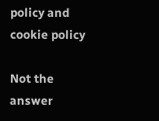policy and cookie policy

Not the answer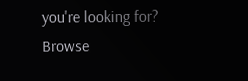you're looking for? Browse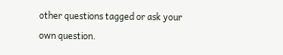other questions tagged or ask your own question.